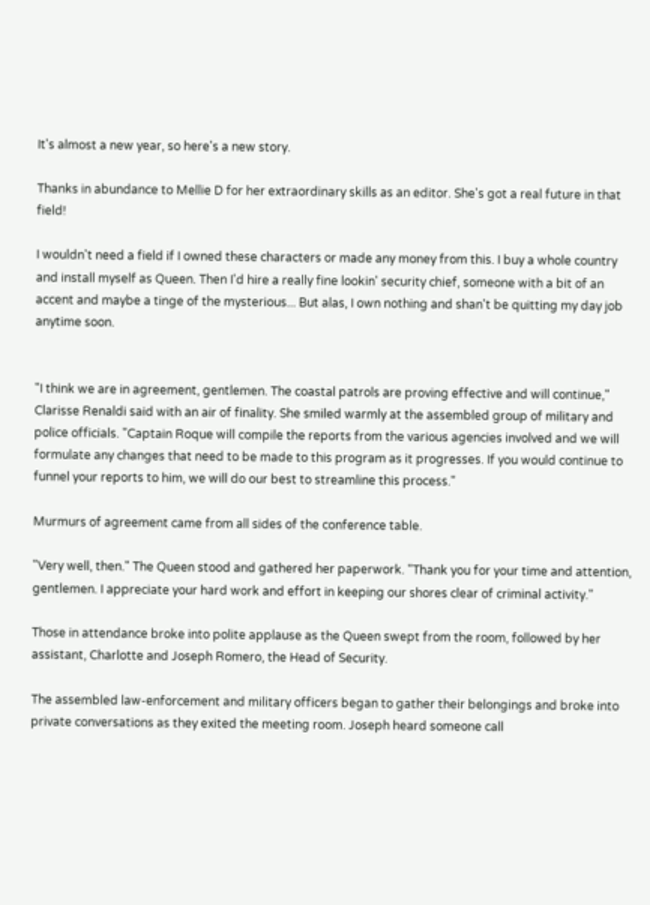It's almost a new year, so here's a new story.

Thanks in abundance to Mellie D for her extraordinary skills as an editor. She's got a real future in that field!

I wouldn't need a field if I owned these characters or made any money from this. I buy a whole country and install myself as Queen. Then I'd hire a really fine lookin' security chief, someone with a bit of an accent and maybe a tinge of the mysterious... But alas, I own nothing and shan't be quitting my day job anytime soon.


"I think we are in agreement, gentlemen. The coastal patrols are proving effective and will continue," Clarisse Renaldi said with an air of finality. She smiled warmly at the assembled group of military and police officials. "Captain Roque will compile the reports from the various agencies involved and we will formulate any changes that need to be made to this program as it progresses. If you would continue to funnel your reports to him, we will do our best to streamline this process."

Murmurs of agreement came from all sides of the conference table.

"Very well, then." The Queen stood and gathered her paperwork. "Thank you for your time and attention, gentlemen. I appreciate your hard work and effort in keeping our shores clear of criminal activity."

Those in attendance broke into polite applause as the Queen swept from the room, followed by her assistant, Charlotte and Joseph Romero, the Head of Security.

The assembled law-enforcement and military officers began to gather their belongings and broke into private conversations as they exited the meeting room. Joseph heard someone call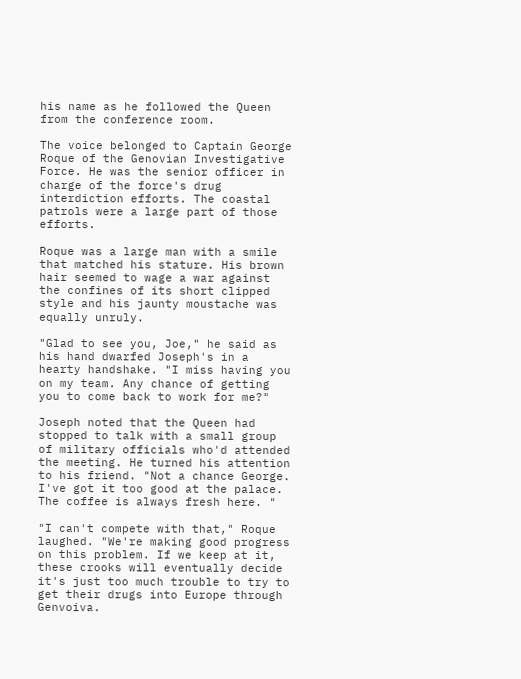his name as he followed the Queen from the conference room.

The voice belonged to Captain George Roque of the Genovian Investigative Force. He was the senior officer in charge of the force's drug interdiction efforts. The coastal patrols were a large part of those efforts.

Roque was a large man with a smile that matched his stature. His brown hair seemed to wage a war against the confines of its short clipped style and his jaunty moustache was equally unruly.

"Glad to see you, Joe," he said as his hand dwarfed Joseph's in a hearty handshake. "I miss having you on my team. Any chance of getting you to come back to work for me?"

Joseph noted that the Queen had stopped to talk with a small group of military officials who'd attended the meeting. He turned his attention to his friend. "Not a chance George. I've got it too good at the palace. The coffee is always fresh here. "

"I can't compete with that," Roque laughed. "We're making good progress on this problem. If we keep at it, these crooks will eventually decide it's just too much trouble to try to get their drugs into Europe through Genvoiva.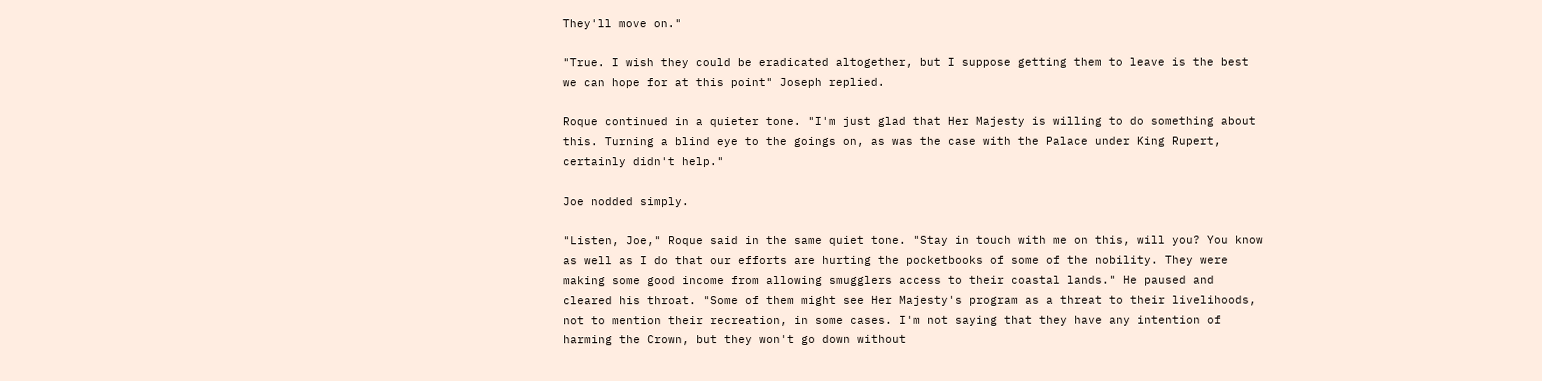They'll move on."

"True. I wish they could be eradicated altogether, but I suppose getting them to leave is the best we can hope for at this point" Joseph replied.

Roque continued in a quieter tone. "I'm just glad that Her Majesty is willing to do something about this. Turning a blind eye to the goings on, as was the case with the Palace under King Rupert, certainly didn't help."

Joe nodded simply.

"Listen, Joe," Roque said in the same quiet tone. "Stay in touch with me on this, will you? You know as well as I do that our efforts are hurting the pocketbooks of some of the nobility. They were making some good income from allowing smugglers access to their coastal lands." He paused and cleared his throat. "Some of them might see Her Majesty's program as a threat to their livelihoods, not to mention their recreation, in some cases. I'm not saying that they have any intention of harming the Crown, but they won't go down without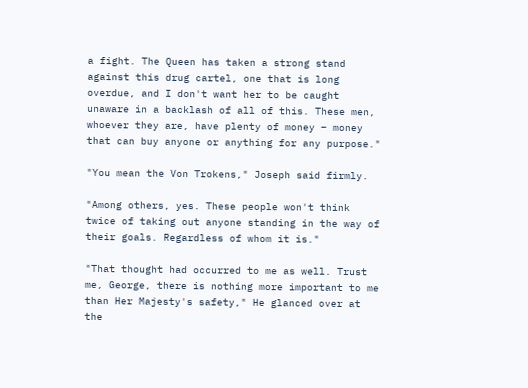a fight. The Queen has taken a strong stand against this drug cartel, one that is long overdue, and I don't want her to be caught unaware in a backlash of all of this. These men, whoever they are, have plenty of money – money that can buy anyone or anything for any purpose."

"You mean the Von Trokens," Joseph said firmly.

"Among others, yes. These people won't think twice of taking out anyone standing in the way of their goals. Regardless of whom it is."

"That thought had occurred to me as well. Trust me, George, there is nothing more important to me than Her Majesty's safety," He glanced over at the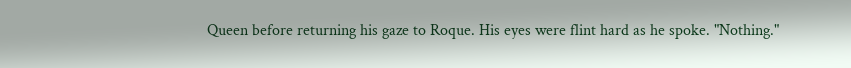Queen before returning his gaze to Roque. His eyes were flint hard as he spoke. "Nothing."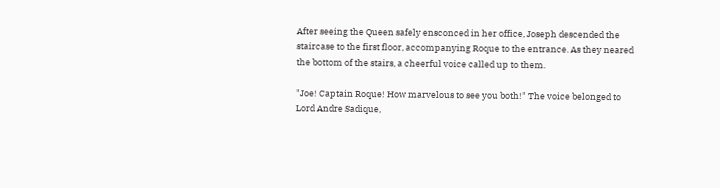After seeing the Queen safely ensconced in her office, Joseph descended the staircase to the first floor, accompanying Roque to the entrance. As they neared the bottom of the stairs, a cheerful voice called up to them.

"Joe! Captain Roque! How marvelous to see you both!" The voice belonged to Lord Andre Sadique,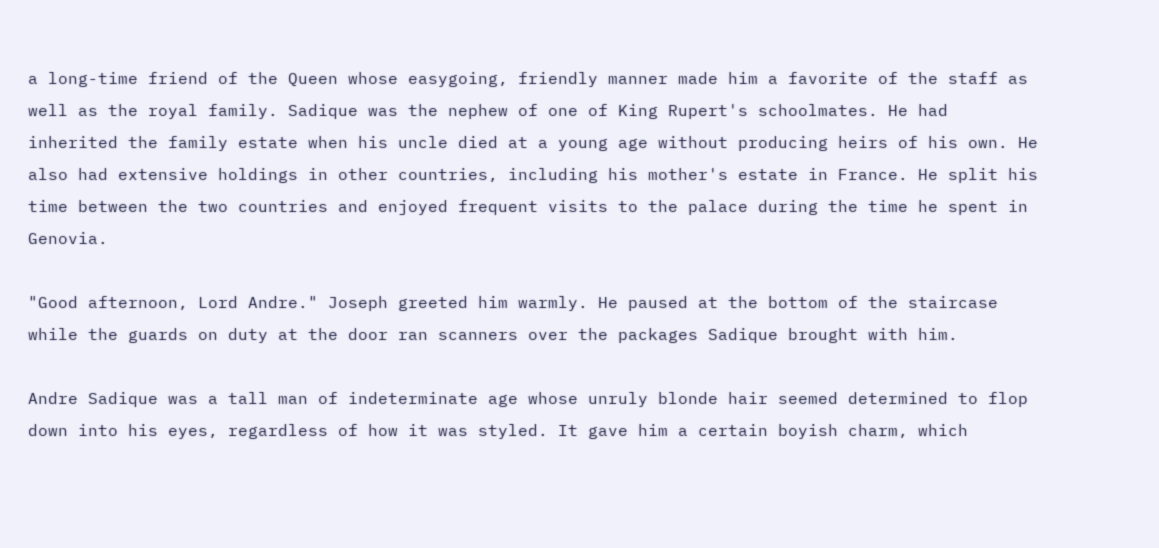a long-time friend of the Queen whose easygoing, friendly manner made him a favorite of the staff as well as the royal family. Sadique was the nephew of one of King Rupert's schoolmates. He had inherited the family estate when his uncle died at a young age without producing heirs of his own. He also had extensive holdings in other countries, including his mother's estate in France. He split his time between the two countries and enjoyed frequent visits to the palace during the time he spent in Genovia.

"Good afternoon, Lord Andre." Joseph greeted him warmly. He paused at the bottom of the staircase while the guards on duty at the door ran scanners over the packages Sadique brought with him.

Andre Sadique was a tall man of indeterminate age whose unruly blonde hair seemed determined to flop down into his eyes, regardless of how it was styled. It gave him a certain boyish charm, which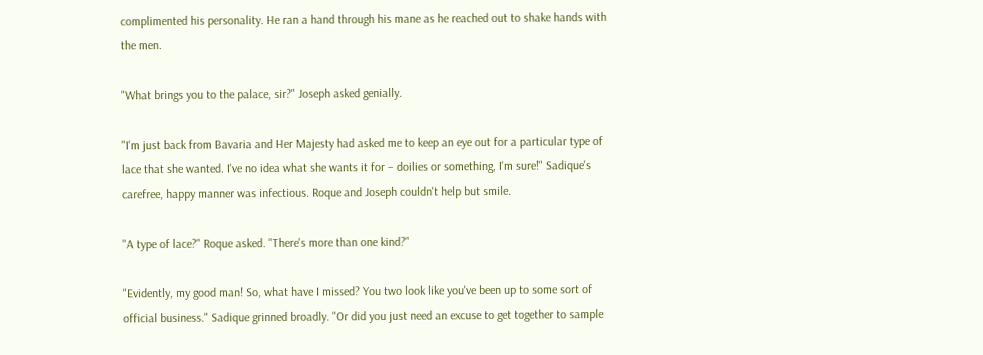complimented his personality. He ran a hand through his mane as he reached out to shake hands with the men.

"What brings you to the palace, sir?" Joseph asked genially.

"I'm just back from Bavaria and Her Majesty had asked me to keep an eye out for a particular type of lace that she wanted. I've no idea what she wants it for – doilies or something, I'm sure!" Sadique's carefree, happy manner was infectious. Roque and Joseph couldn't help but smile.

"A type of lace?" Roque asked. "There's more than one kind?"

"Evidently, my good man! So, what have I missed? You two look like you've been up to some sort of official business." Sadique grinned broadly. "Or did you just need an excuse to get together to sample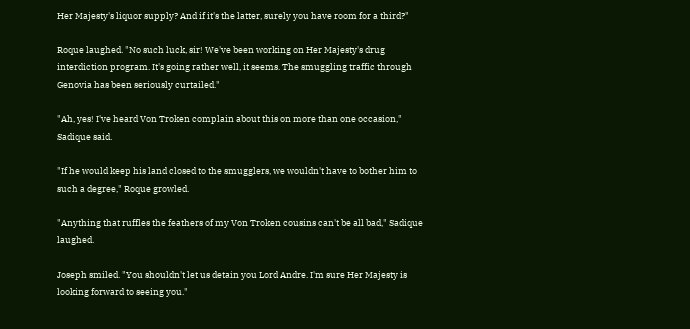Her Majesty's liquor supply? And if it's the latter, surely you have room for a third?"

Roque laughed. "No such luck, sir! We've been working on Her Majesty's drug interdiction program. It's going rather well, it seems. The smuggling traffic through Genovia has been seriously curtailed."

"Ah, yes! I've heard Von Troken complain about this on more than one occasion," Sadique said.

"If he would keep his land closed to the smugglers, we wouldn't have to bother him to such a degree," Roque growled.

"Anything that ruffles the feathers of my Von Troken cousins can't be all bad," Sadique laughed.

Joseph smiled. "You shouldn't let us detain you Lord Andre. I'm sure Her Majesty is looking forward to seeing you."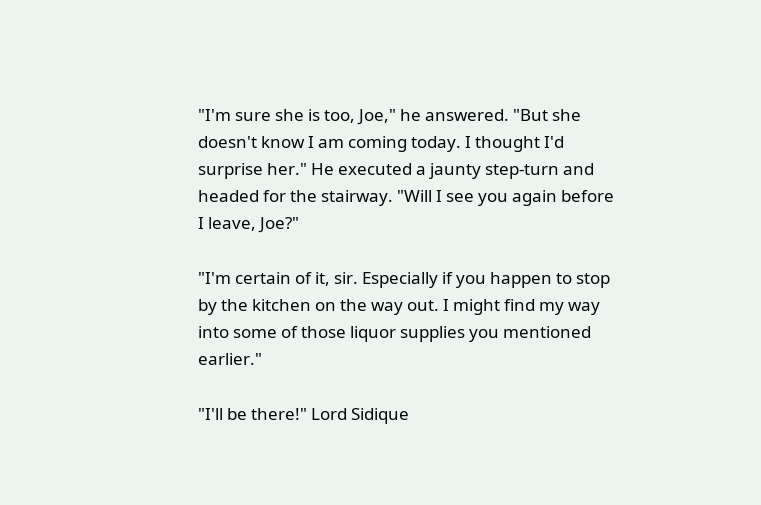"I'm sure she is too, Joe," he answered. "But she doesn't know I am coming today. I thought I'd surprise her." He executed a jaunty step-turn and headed for the stairway. "Will I see you again before I leave, Joe?"

"I'm certain of it, sir. Especially if you happen to stop by the kitchen on the way out. I might find my way into some of those liquor supplies you mentioned earlier."

"I'll be there!" Lord Sidique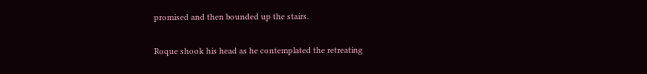promised and then bounded up the stairs.

Roque shook his head as he contemplated the retreating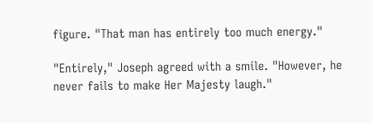figure. "That man has entirely too much energy."

"Entirely," Joseph agreed with a smile. "However, he never fails to make Her Majesty laugh."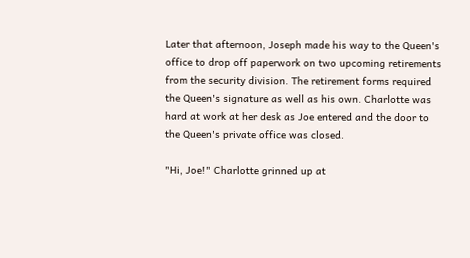Later that afternoon, Joseph made his way to the Queen's office to drop off paperwork on two upcoming retirements from the security division. The retirement forms required the Queen's signature as well as his own. Charlotte was hard at work at her desk as Joe entered and the door to the Queen's private office was closed.

"Hi, Joe!" Charlotte grinned up at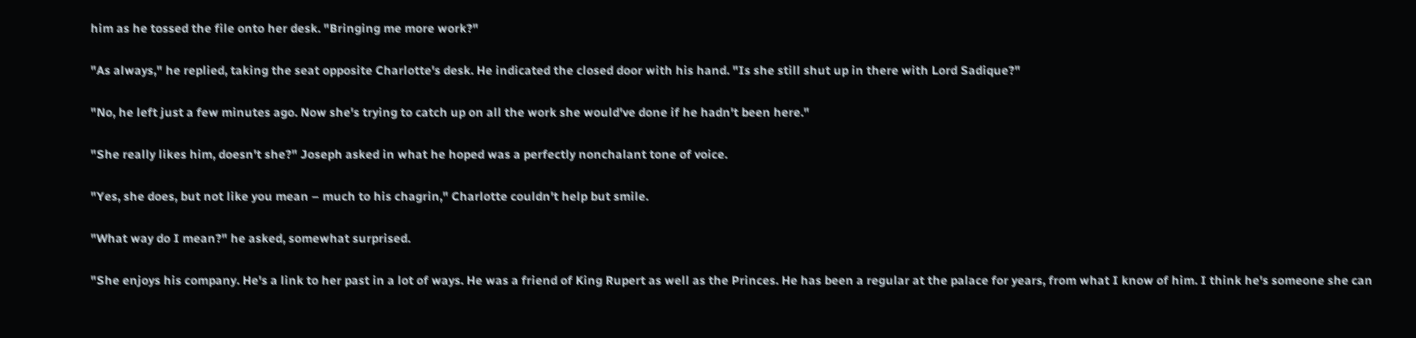him as he tossed the file onto her desk. "Bringing me more work?"

"As always," he replied, taking the seat opposite Charlotte's desk. He indicated the closed door with his hand. "Is she still shut up in there with Lord Sadique?"

"No, he left just a few minutes ago. Now she's trying to catch up on all the work she would've done if he hadn't been here."

"She really likes him, doesn't she?" Joseph asked in what he hoped was a perfectly nonchalant tone of voice.

"Yes, she does, but not like you mean – much to his chagrin," Charlotte couldn't help but smile.

"What way do I mean?" he asked, somewhat surprised.

"She enjoys his company. He's a link to her past in a lot of ways. He was a friend of King Rupert as well as the Princes. He has been a regular at the palace for years, from what I know of him. I think he's someone she can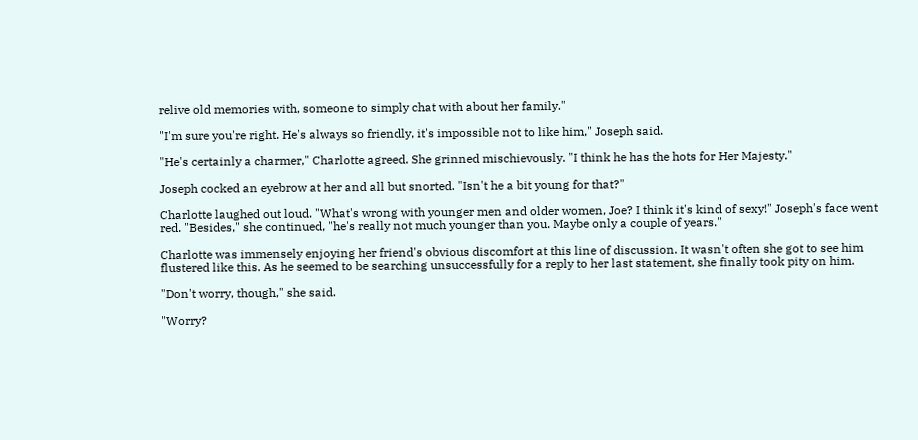relive old memories with, someone to simply chat with about her family."

"I'm sure you're right. He's always so friendly, it's impossible not to like him," Joseph said.

"He's certainly a charmer," Charlotte agreed. She grinned mischievously. "I think he has the hots for Her Majesty."

Joseph cocked an eyebrow at her and all but snorted. "Isn't he a bit young for that?"

Charlotte laughed out loud. "What's wrong with younger men and older women, Joe? I think it's kind of sexy!" Joseph's face went red. "Besides," she continued, "he's really not much younger than you. Maybe only a couple of years."

Charlotte was immensely enjoying her friend's obvious discomfort at this line of discussion. It wasn't often she got to see him flustered like this. As he seemed to be searching unsuccessfully for a reply to her last statement, she finally took pity on him.

"Don't worry, though," she said.

"Worry?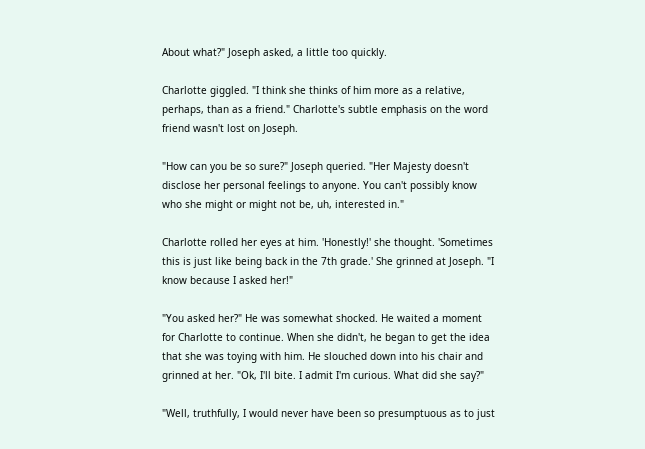About what?" Joseph asked, a little too quickly.

Charlotte giggled. "I think she thinks of him more as a relative, perhaps, than as a friend." Charlotte's subtle emphasis on the word friend wasn't lost on Joseph.

"How can you be so sure?" Joseph queried. "Her Majesty doesn't disclose her personal feelings to anyone. You can't possibly know who she might or might not be, uh, interested in."

Charlotte rolled her eyes at him. 'Honestly!' she thought. 'Sometimes this is just like being back in the 7th grade.' She grinned at Joseph. "I know because I asked her!"

"You asked her?" He was somewhat shocked. He waited a moment for Charlotte to continue. When she didn't, he began to get the idea that she was toying with him. He slouched down into his chair and grinned at her. "Ok, I'll bite. I admit I'm curious. What did she say?"

"Well, truthfully, I would never have been so presumptuous as to just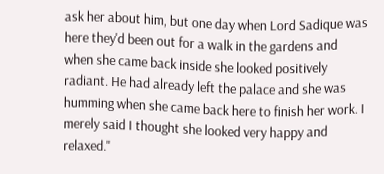ask her about him, but one day when Lord Sadique was here they'd been out for a walk in the gardens and when she came back inside she looked positively radiant. He had already left the palace and she was humming when she came back here to finish her work. I merely said I thought she looked very happy and relaxed."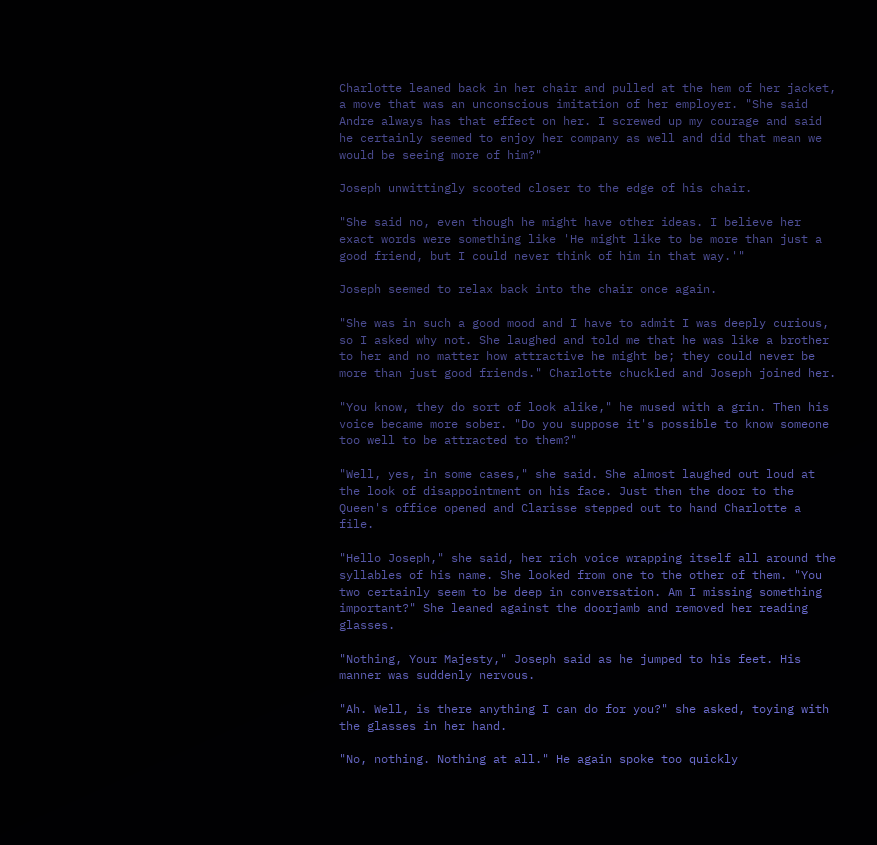Charlotte leaned back in her chair and pulled at the hem of her jacket, a move that was an unconscious imitation of her employer. "She said Andre always has that effect on her. I screwed up my courage and said he certainly seemed to enjoy her company as well and did that mean we would be seeing more of him?"

Joseph unwittingly scooted closer to the edge of his chair.

"She said no, even though he might have other ideas. I believe her exact words were something like 'He might like to be more than just a good friend, but I could never think of him in that way.'"

Joseph seemed to relax back into the chair once again.

"She was in such a good mood and I have to admit I was deeply curious, so I asked why not. She laughed and told me that he was like a brother to her and no matter how attractive he might be; they could never be more than just good friends." Charlotte chuckled and Joseph joined her.

"You know, they do sort of look alike," he mused with a grin. Then his voice became more sober. "Do you suppose it's possible to know someone too well to be attracted to them?"

"Well, yes, in some cases," she said. She almost laughed out loud at the look of disappointment on his face. Just then the door to the Queen's office opened and Clarisse stepped out to hand Charlotte a file.

"Hello Joseph," she said, her rich voice wrapping itself all around the syllables of his name. She looked from one to the other of them. "You two certainly seem to be deep in conversation. Am I missing something important?" She leaned against the doorjamb and removed her reading glasses.

"Nothing, Your Majesty," Joseph said as he jumped to his feet. His manner was suddenly nervous.

"Ah. Well, is there anything I can do for you?" she asked, toying with the glasses in her hand.

"No, nothing. Nothing at all." He again spoke too quickly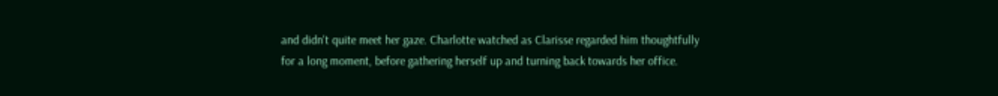and didn't quite meet her gaze. Charlotte watched as Clarisse regarded him thoughtfully for a long moment, before gathering herself up and turning back towards her office.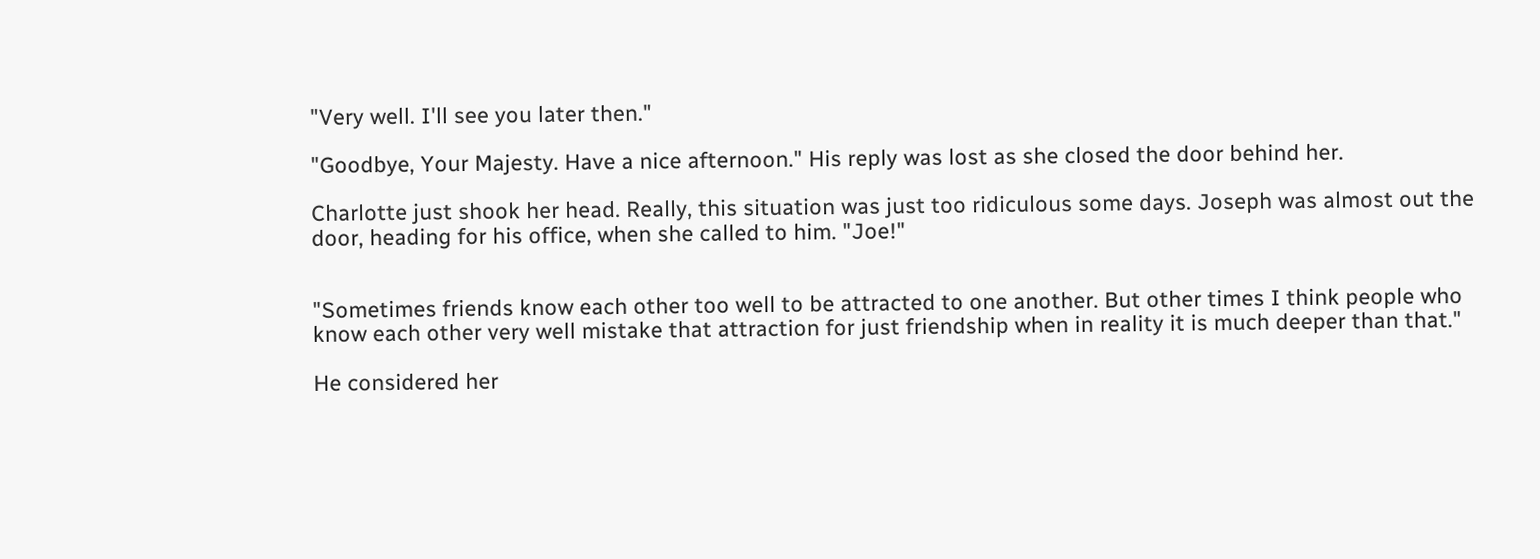"Very well. I'll see you later then."

"Goodbye, Your Majesty. Have a nice afternoon." His reply was lost as she closed the door behind her.

Charlotte just shook her head. Really, this situation was just too ridiculous some days. Joseph was almost out the door, heading for his office, when she called to him. "Joe!"


"Sometimes friends know each other too well to be attracted to one another. But other times I think people who know each other very well mistake that attraction for just friendship when in reality it is much deeper than that."

He considered her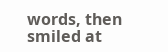words, then smiled at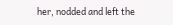her, nodded and left the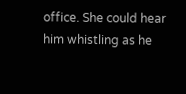office. She could hear him whistling as he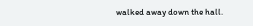walked away down the hall.